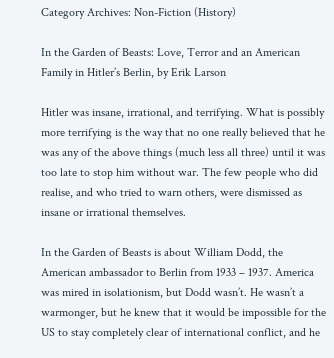Category Archives: Non-Fiction (History)

In the Garden of Beasts: Love, Terror and an American Family in Hitler’s Berlin, by Erik Larson

Hitler was insane, irrational, and terrifying. What is possibly more terrifying is the way that no one really believed that he was any of the above things (much less all three) until it was too late to stop him without war. The few people who did realise, and who tried to warn others, were dismissed as insane or irrational themselves.

In the Garden of Beasts is about William Dodd, the American ambassador to Berlin from 1933 – 1937. America was mired in isolationism, but Dodd wasn’t. He wasn’t a warmonger, but he knew that it would be impossible for the US to stay completely clear of international conflict, and he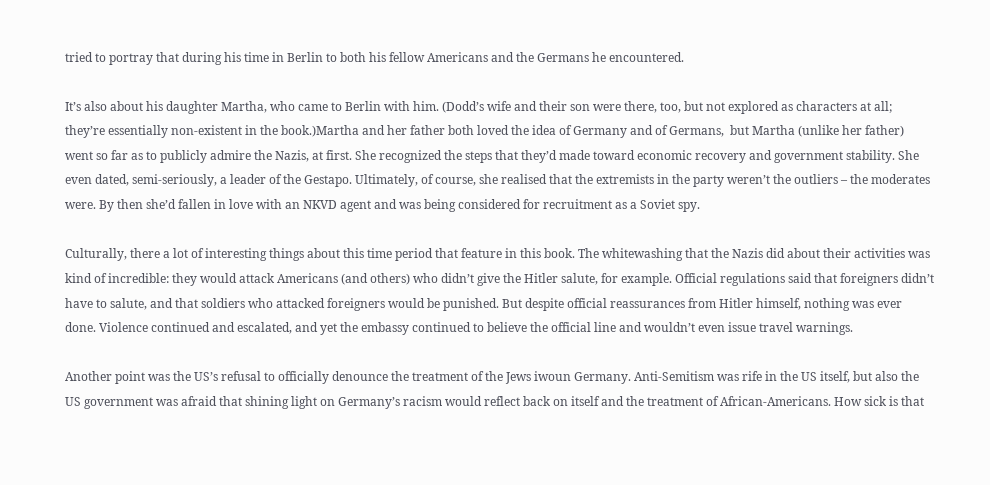tried to portray that during his time in Berlin to both his fellow Americans and the Germans he encountered.

It’s also about his daughter Martha, who came to Berlin with him. (Dodd’s wife and their son were there, too, but not explored as characters at all; they’re essentially non-existent in the book.)Martha and her father both loved the idea of Germany and of Germans,  but Martha (unlike her father) went so far as to publicly admire the Nazis, at first. She recognized the steps that they’d made toward economic recovery and government stability. She even dated, semi-seriously, a leader of the Gestapo. Ultimately, of course, she realised that the extremists in the party weren’t the outliers – the moderates were. By then she’d fallen in love with an NKVD agent and was being considered for recruitment as a Soviet spy.

Culturally, there a lot of interesting things about this time period that feature in this book. The whitewashing that the Nazis did about their activities was kind of incredible: they would attack Americans (and others) who didn’t give the Hitler salute, for example. Official regulations said that foreigners didn’t have to salute, and that soldiers who attacked foreigners would be punished. But despite official reassurances from Hitler himself, nothing was ever done. Violence continued and escalated, and yet the embassy continued to believe the official line and wouldn’t even issue travel warnings.

Another point was the US’s refusal to officially denounce the treatment of the Jews iwoun Germany. Anti-Semitism was rife in the US itself, but also the US government was afraid that shining light on Germany’s racism would reflect back on itself and the treatment of African-Americans. How sick is that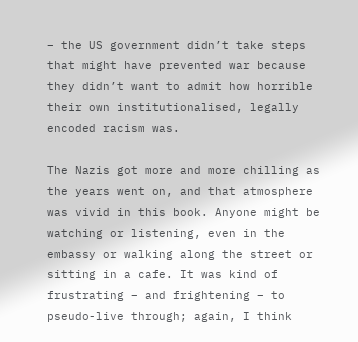– the US government didn’t take steps that might have prevented war because they didn’t want to admit how horrible their own institutionalised, legally encoded racism was.

The Nazis got more and more chilling as the years went on, and that atmosphere was vivid in this book. Anyone might be watching or listening, even in the embassy or walking along the street or sitting in a cafe. It was kind of frustrating – and frightening – to pseudo-live through; again, I think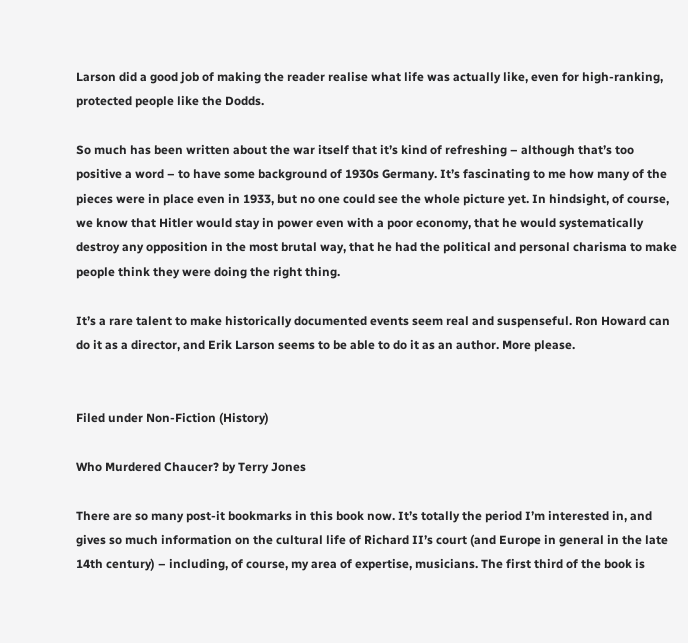Larson did a good job of making the reader realise what life was actually like, even for high-ranking, protected people like the Dodds.

So much has been written about the war itself that it’s kind of refreshing – although that’s too positive a word – to have some background of 1930s Germany. It’s fascinating to me how many of the pieces were in place even in 1933, but no one could see the whole picture yet. In hindsight, of course, we know that Hitler would stay in power even with a poor economy, that he would systematically destroy any opposition in the most brutal way, that he had the political and personal charisma to make people think they were doing the right thing.

It’s a rare talent to make historically documented events seem real and suspenseful. Ron Howard can do it as a director, and Erik Larson seems to be able to do it as an author. More please.


Filed under Non-Fiction (History)

Who Murdered Chaucer? by Terry Jones

There are so many post-it bookmarks in this book now. It’s totally the period I’m interested in, and gives so much information on the cultural life of Richard II’s court (and Europe in general in the late 14th century) – including, of course, my area of expertise, musicians. The first third of the book is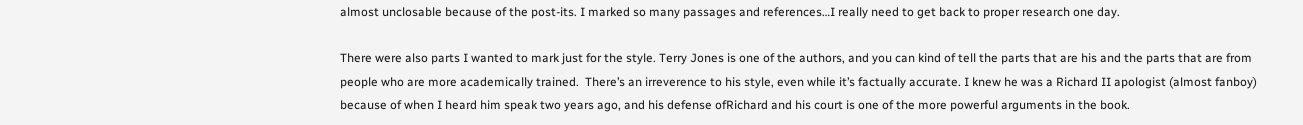almost unclosable because of the post-its. I marked so many passages and references…I really need to get back to proper research one day.

There were also parts I wanted to mark just for the style. Terry Jones is one of the authors, and you can kind of tell the parts that are his and the parts that are from people who are more academically trained.  There’s an irreverence to his style, even while it’s factually accurate. I knew he was a Richard II apologist (almost fanboy) because of when I heard him speak two years ago, and his defense ofRichard and his court is one of the more powerful arguments in the book.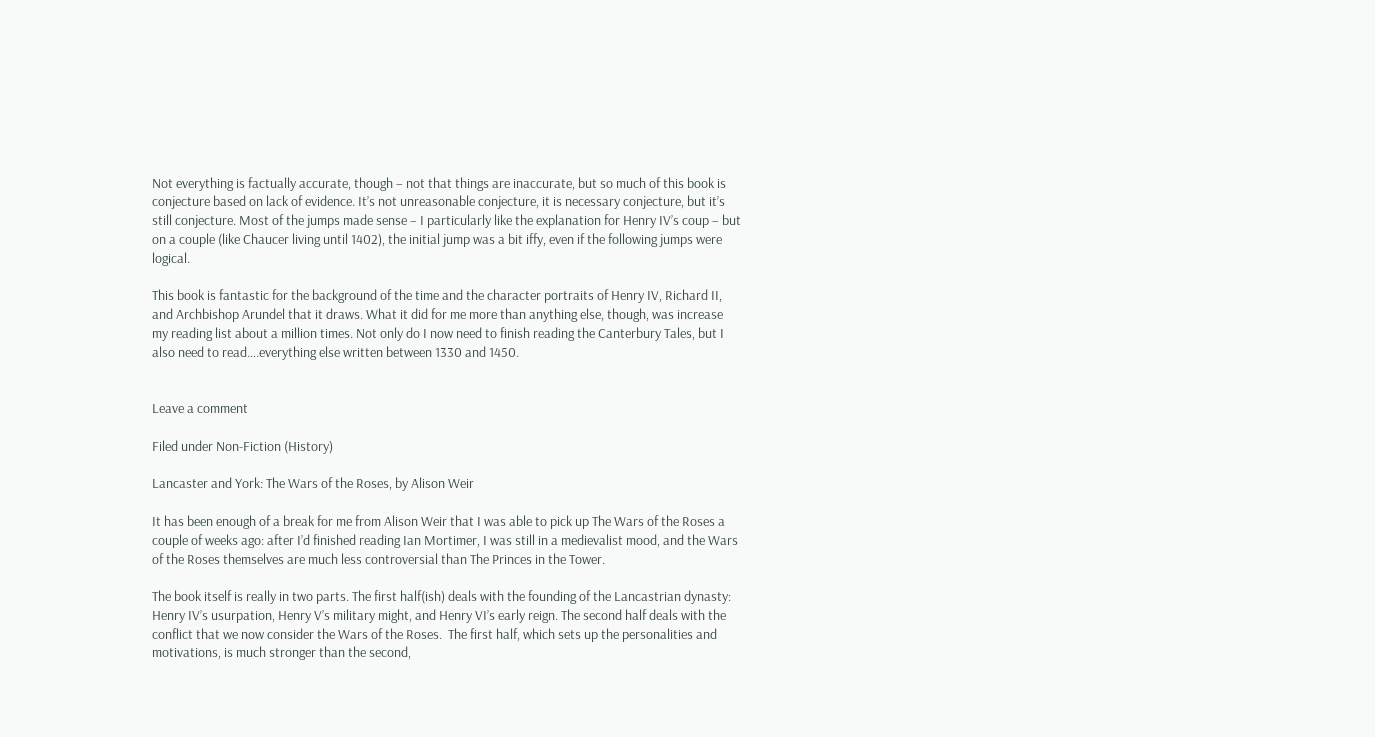Not everything is factually accurate, though – not that things are inaccurate, but so much of this book is conjecture based on lack of evidence. It’s not unreasonable conjecture, it is necessary conjecture, but it’s still conjecture. Most of the jumps made sense – I particularly like the explanation for Henry IV’s coup – but on a couple (like Chaucer living until 1402), the initial jump was a bit iffy, even if the following jumps were logical.

This book is fantastic for the background of the time and the character portraits of Henry IV, Richard II, and Archbishop Arundel that it draws. What it did for me more than anything else, though, was increase my reading list about a million times. Not only do I now need to finish reading the Canterbury Tales, but I also need to read….everything else written between 1330 and 1450.


Leave a comment

Filed under Non-Fiction (History)

Lancaster and York: The Wars of the Roses, by Alison Weir

It has been enough of a break for me from Alison Weir that I was able to pick up The Wars of the Roses a couple of weeks ago: after I’d finished reading Ian Mortimer, I was still in a medievalist mood, and the Wars of the Roses themselves are much less controversial than The Princes in the Tower.

The book itself is really in two parts. The first half(ish) deals with the founding of the Lancastrian dynasty: Henry IV’s usurpation, Henry V’s military might, and Henry VI’s early reign. The second half deals with the conflict that we now consider the Wars of the Roses.  The first half, which sets up the personalities and motivations, is much stronger than the second,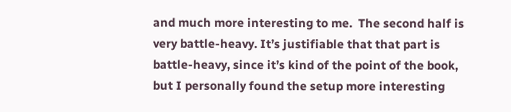and much more interesting to me.  The second half is very battle-heavy. It’s justifiable that that part is battle-heavy, since it’s kind of the point of the book, but I personally found the setup more interesting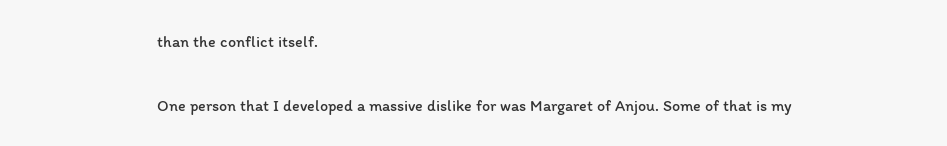than the conflict itself.

One person that I developed a massive dislike for was Margaret of Anjou. Some of that is my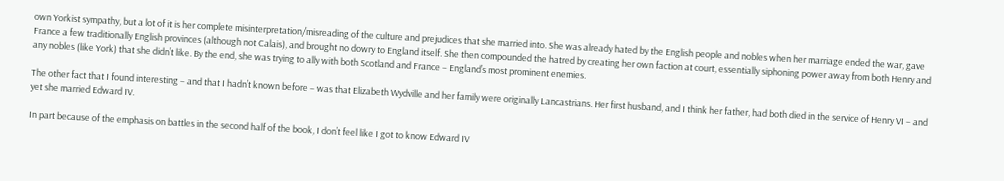own Yorkist sympathy, but a lot of it is her complete misinterpretation/misreading of the culture and prejudices that she married into. She was already hated by the English people and nobles when her marriage ended the war, gave France a few traditionally English provinces (although not Calais), and brought no dowry to England itself. She then compounded the hatred by creating her own faction at court, essentially siphoning power away from both Henry and any nobles (like York) that she didn’t like. By the end, she was trying to ally with both Scotland and France – England’s most prominent enemies.

The other fact that I found interesting – and that I hadn’t known before – was that Elizabeth Wydville and her family were originally Lancastrians. Her first husband, and I think her father, had both died in the service of Henry VI – and yet she married Edward IV.

In part because of the emphasis on battles in the second half of the book, I don’t feel like I got to know Edward IV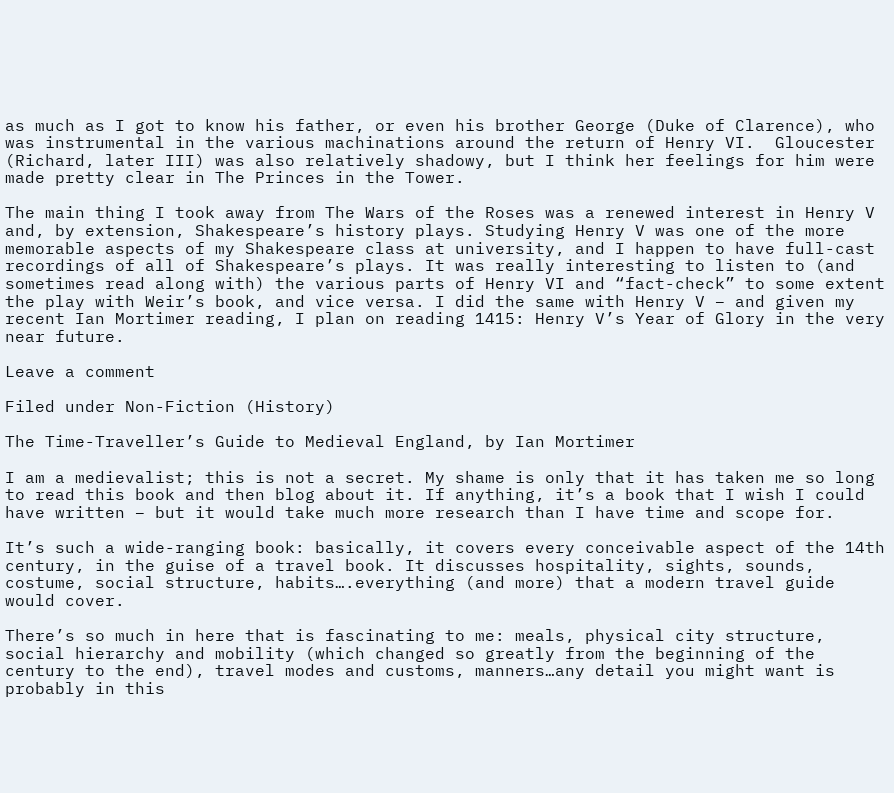as much as I got to know his father, or even his brother George (Duke of Clarence), who was instrumental in the various machinations around the return of Henry VI.  Gloucester (Richard, later III) was also relatively shadowy, but I think her feelings for him were made pretty clear in The Princes in the Tower.

The main thing I took away from The Wars of the Roses was a renewed interest in Henry V and, by extension, Shakespeare’s history plays. Studying Henry V was one of the more memorable aspects of my Shakespeare class at university, and I happen to have full-cast recordings of all of Shakespeare’s plays. It was really interesting to listen to (and sometimes read along with) the various parts of Henry VI and “fact-check” to some extent the play with Weir’s book, and vice versa. I did the same with Henry V – and given my recent Ian Mortimer reading, I plan on reading 1415: Henry V’s Year of Glory in the very near future.

Leave a comment

Filed under Non-Fiction (History)

The Time-Traveller’s Guide to Medieval England, by Ian Mortimer

I am a medievalist; this is not a secret. My shame is only that it has taken me so long to read this book and then blog about it. If anything, it’s a book that I wish I could have written – but it would take much more research than I have time and scope for.

It’s such a wide-ranging book: basically, it covers every conceivable aspect of the 14th century, in the guise of a travel book. It discusses hospitality, sights, sounds, costume, social structure, habits….everything (and more) that a modern travel guide would cover.

There’s so much in here that is fascinating to me: meals, physical city structure, social hierarchy and mobility (which changed so greatly from the beginning of the century to the end), travel modes and customs, manners…any detail you might want is probably in this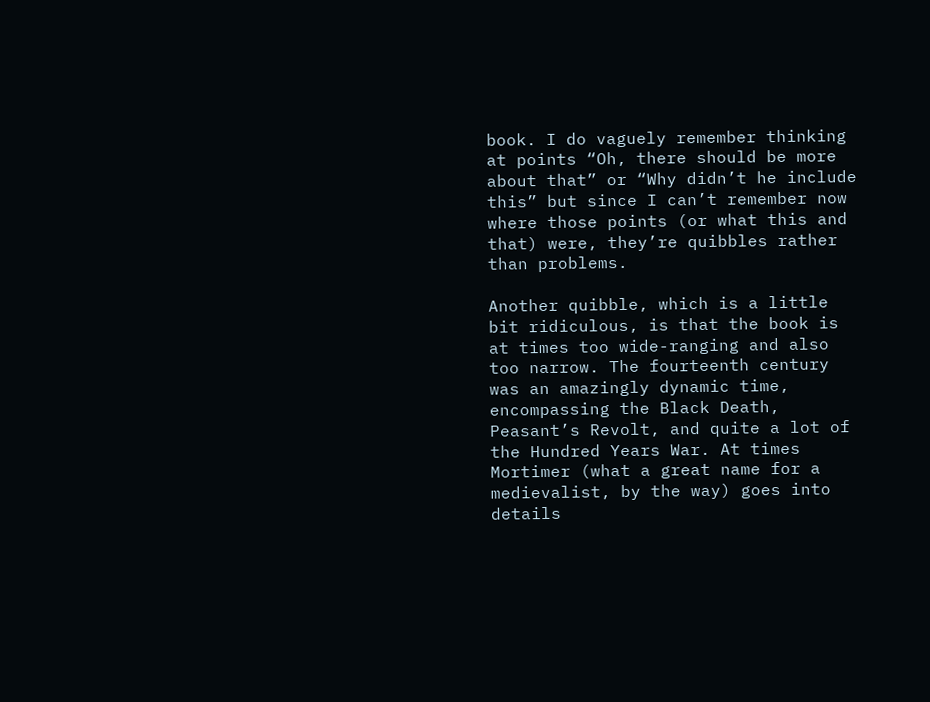book. I do vaguely remember thinking at points “Oh, there should be more about that” or “Why didn’t he include this” but since I can’t remember now where those points (or what this and that) were, they’re quibbles rather than problems.

Another quibble, which is a little bit ridiculous, is that the book is at times too wide-ranging and also too narrow. The fourteenth century was an amazingly dynamic time, encompassing the Black Death, Peasant’s Revolt, and quite a lot of the Hundred Years War. At times Mortimer (what a great name for a medievalist, by the way) goes into details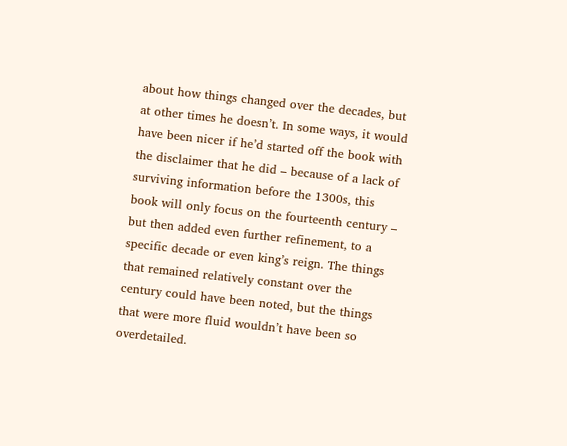about how things changed over the decades, but at other times he doesn’t. In some ways, it would have been nicer if he’d started off the book with the disclaimer that he did – because of a lack of surviving information before the 1300s, this book will only focus on the fourteenth century – but then added even further refinement, to a specific decade or even king’s reign. The things that remained relatively constant over the century could have been noted, but the things that were more fluid wouldn’t have been so overdetailed.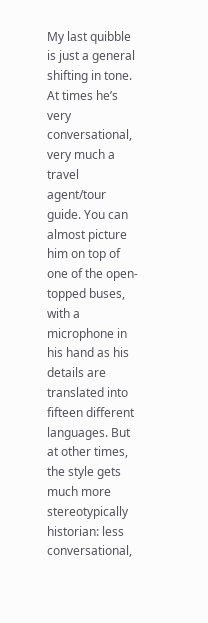My last quibble is just a general shifting in tone. At times he’s very conversational, very much a travel agent/tour guide. You can almost picture him on top of one of the open-topped buses, with a microphone in his hand as his details are translated into fifteen different languages. But at other times, the style gets much more stereotypically historian: less conversational,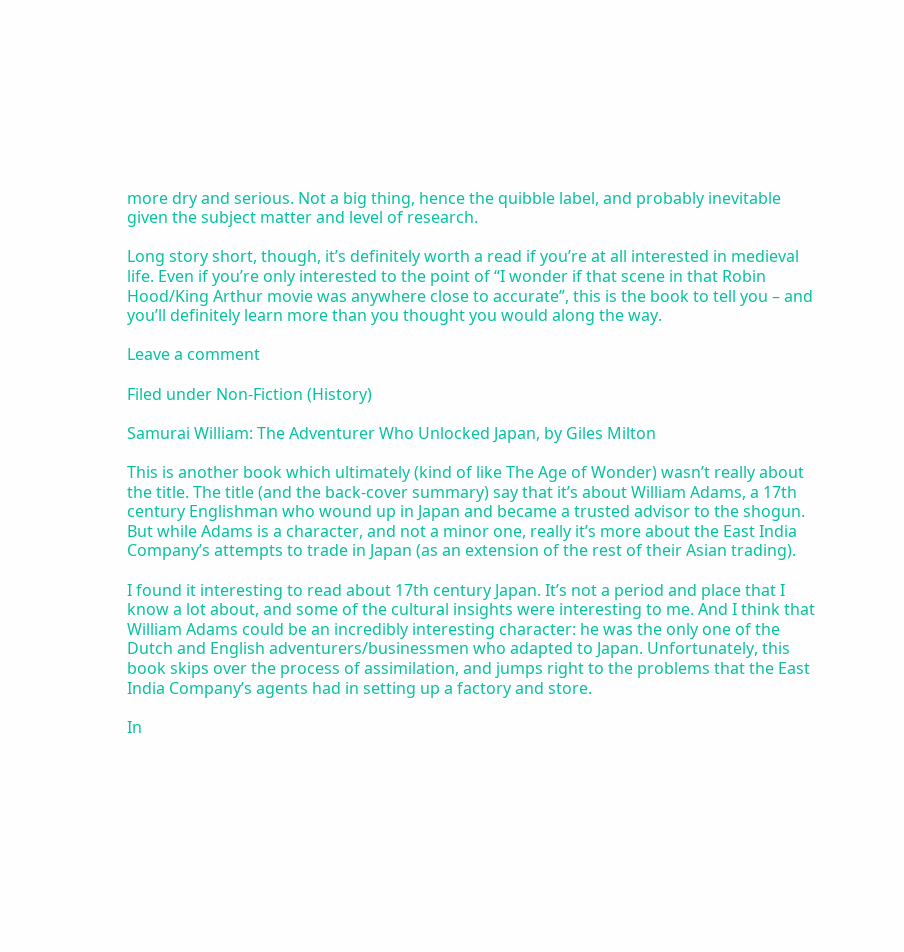more dry and serious. Not a big thing, hence the quibble label, and probably inevitable given the subject matter and level of research.

Long story short, though, it’s definitely worth a read if you’re at all interested in medieval life. Even if you’re only interested to the point of “I wonder if that scene in that Robin Hood/King Arthur movie was anywhere close to accurate”, this is the book to tell you – and you’ll definitely learn more than you thought you would along the way.

Leave a comment

Filed under Non-Fiction (History)

Samurai William: The Adventurer Who Unlocked Japan, by Giles Milton

This is another book which ultimately (kind of like The Age of Wonder) wasn’t really about the title. The title (and the back-cover summary) say that it’s about William Adams, a 17th century Englishman who wound up in Japan and became a trusted advisor to the shogun. But while Adams is a character, and not a minor one, really it’s more about the East India Company’s attempts to trade in Japan (as an extension of the rest of their Asian trading).

I found it interesting to read about 17th century Japan. It’s not a period and place that I know a lot about, and some of the cultural insights were interesting to me. And I think that William Adams could be an incredibly interesting character: he was the only one of the Dutch and English adventurers/businessmen who adapted to Japan. Unfortunately, this book skips over the process of assimilation, and jumps right to the problems that the East India Company’s agents had in setting up a factory and store.

In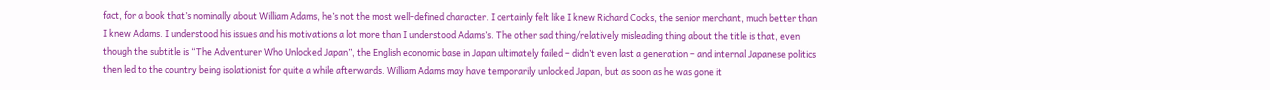fact, for a book that’s nominally about William Adams, he’s not the most well-defined character. I certainly felt like I knew Richard Cocks, the senior merchant, much better than I knew Adams. I understood his issues and his motivations a lot more than I understood Adams’s. The other sad thing/relatively misleading thing about the title is that, even though the subtitle is “The Adventurer Who Unlocked Japan”, the English economic base in Japan ultimately failed – didn’t even last a generation – and internal Japanese politics then led to the country being isolationist for quite a while afterwards. William Adams may have temporarily unlocked Japan, but as soon as he was gone it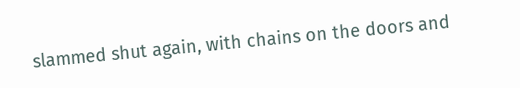slammed shut again, with chains on the doors and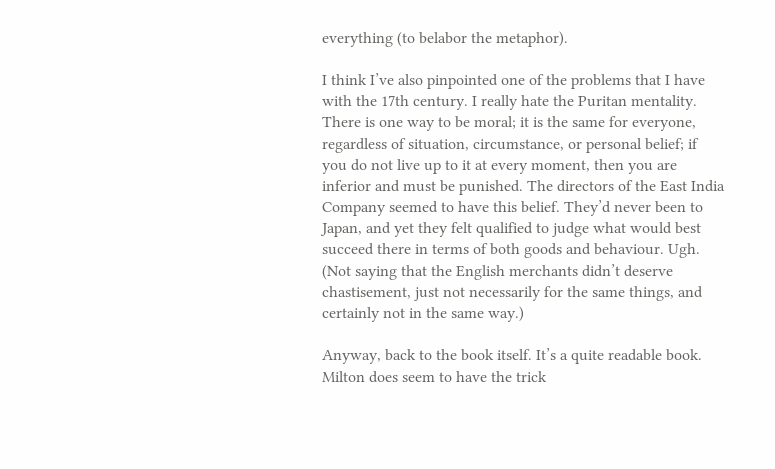everything (to belabor the metaphor).

I think I’ve also pinpointed one of the problems that I have with the 17th century. I really hate the Puritan mentality. There is one way to be moral; it is the same for everyone, regardless of situation, circumstance, or personal belief; if you do not live up to it at every moment, then you are inferior and must be punished. The directors of the East India Company seemed to have this belief. They’d never been to Japan, and yet they felt qualified to judge what would best succeed there in terms of both goods and behaviour. Ugh. (Not saying that the English merchants didn’t deserve chastisement, just not necessarily for the same things, and certainly not in the same way.)

Anyway, back to the book itself. It’s a quite readable book. Milton does seem to have the trick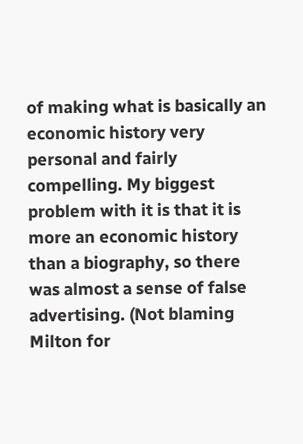of making what is basically an economic history very personal and fairly compelling. My biggest problem with it is that it is more an economic history than a biography, so there was almost a sense of false advertising. (Not blaming Milton for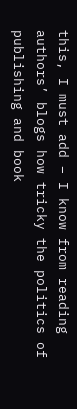this, I must add – I know from reading authors’ blogs how tricky the politics of publishing and book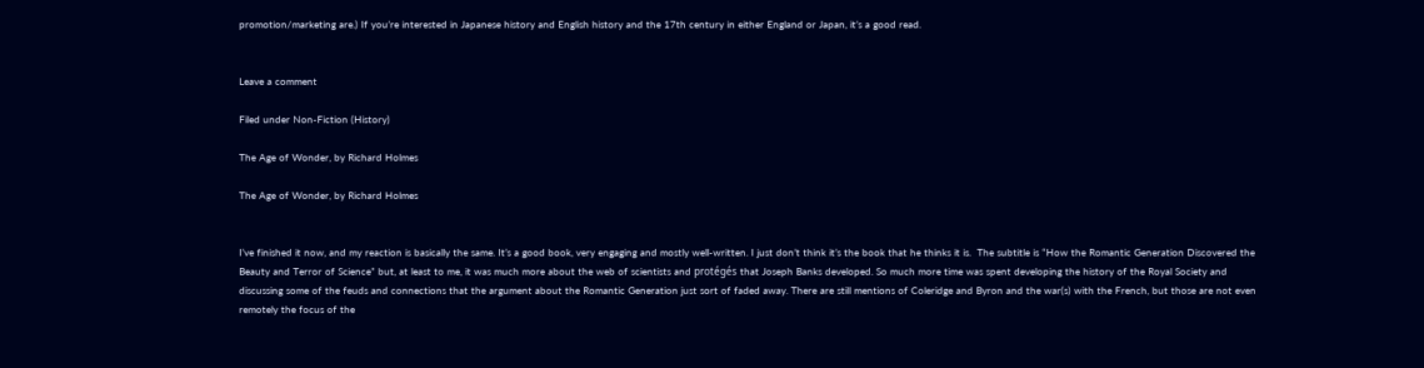promotion/marketing are.) If you’re interested in Japanese history and English history and the 17th century in either England or Japan, it’s a good read.


Leave a comment

Filed under Non-Fiction (History)

The Age of Wonder, by Richard Holmes

The Age of Wonder, by Richard Holmes


I’ve finished it now, and my reaction is basically the same. It’s a good book, very engaging and mostly well-written. I just don’t think it’s the book that he thinks it is.  The subtitle is “How the Romantic Generation Discovered the Beauty and Terror of Science” but, at least to me, it was much more about the web of scientists and protégés that Joseph Banks developed. So much more time was spent developing the history of the Royal Society and discussing some of the feuds and connections that the argument about the Romantic Generation just sort of faded away. There are still mentions of Coleridge and Byron and the war(s) with the French, but those are not even remotely the focus of the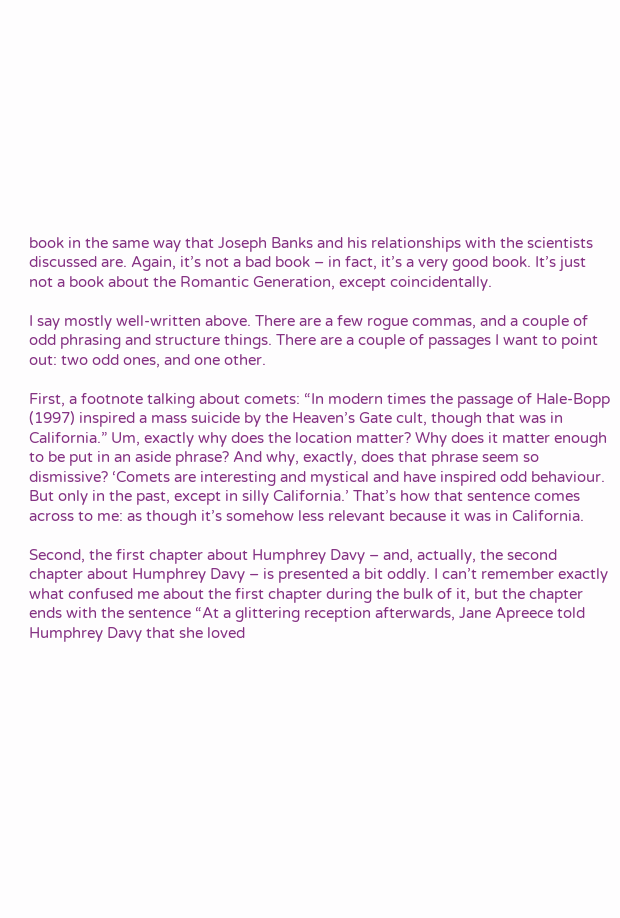book in the same way that Joseph Banks and his relationships with the scientists discussed are. Again, it’s not a bad book – in fact, it’s a very good book. It’s just not a book about the Romantic Generation, except coincidentally.

I say mostly well-written above. There are a few rogue commas, and a couple of odd phrasing and structure things. There are a couple of passages I want to point out: two odd ones, and one other.

First, a footnote talking about comets: “In modern times the passage of Hale-Bopp (1997) inspired a mass suicide by the Heaven’s Gate cult, though that was in California.” Um, exactly why does the location matter? Why does it matter enough to be put in an aside phrase? And why, exactly, does that phrase seem so dismissive? ‘Comets are interesting and mystical and have inspired odd behaviour. But only in the past, except in silly California.’ That’s how that sentence comes across to me: as though it’s somehow less relevant because it was in California.

Second, the first chapter about Humphrey Davy – and, actually, the second chapter about Humphrey Davy – is presented a bit oddly. I can’t remember exactly what confused me about the first chapter during the bulk of it, but the chapter ends with the sentence “At a glittering reception afterwards, Jane Apreece told Humphrey Davy that she loved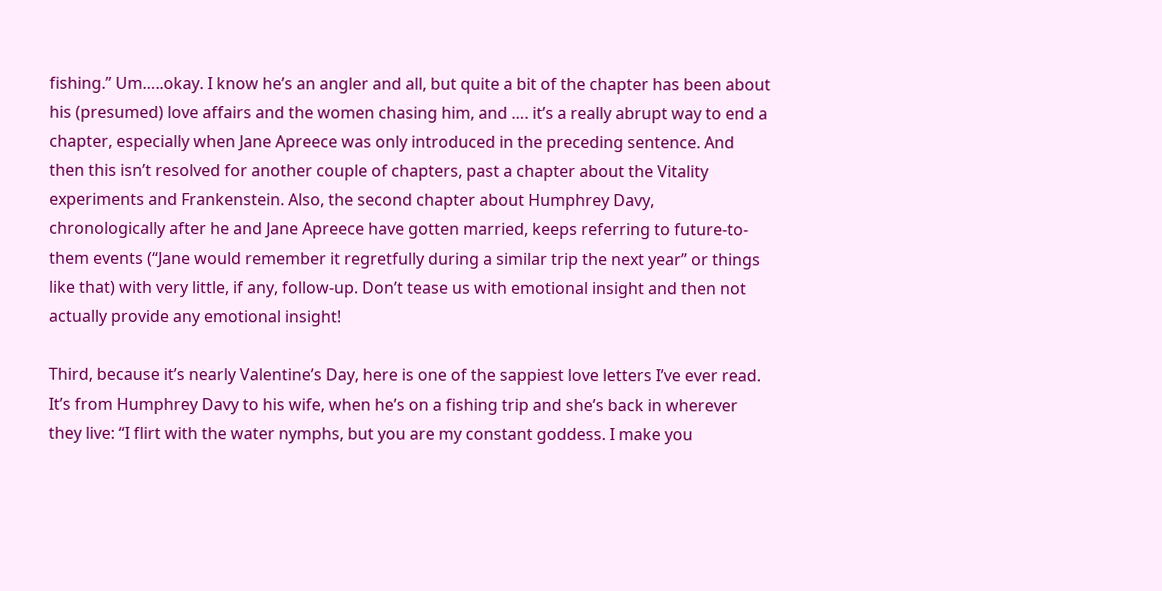fishing.” Um…..okay. I know he’s an angler and all, but quite a bit of the chapter has been about his (presumed) love affairs and the women chasing him, and …. it’s a really abrupt way to end a chapter, especially when Jane Apreece was only introduced in the preceding sentence. And then this isn’t resolved for another couple of chapters, past a chapter about the Vitality experiments and Frankenstein. Also, the second chapter about Humphrey Davy, chronologically after he and Jane Apreece have gotten married, keeps referring to future-to-them events (“Jane would remember it regretfully during a similar trip the next year” or things like that) with very little, if any, follow-up. Don’t tease us with emotional insight and then not actually provide any emotional insight!

Third, because it’s nearly Valentine’s Day, here is one of the sappiest love letters I’ve ever read. It’s from Humphrey Davy to his wife, when he’s on a fishing trip and she’s back in wherever they live: “I flirt with the water nymphs, but you are my constant goddess. I make you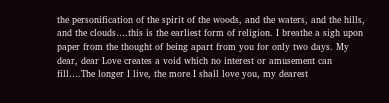the personification of the spirit of the woods, and the waters, and the hills, and the clouds….this is the earliest form of religion. I breathe a sigh upon paper from the thought of being apart from you for only two days. My dear, dear Love creates a void which no interest or amusement can fill….The longer I live, the more I shall love you, my dearest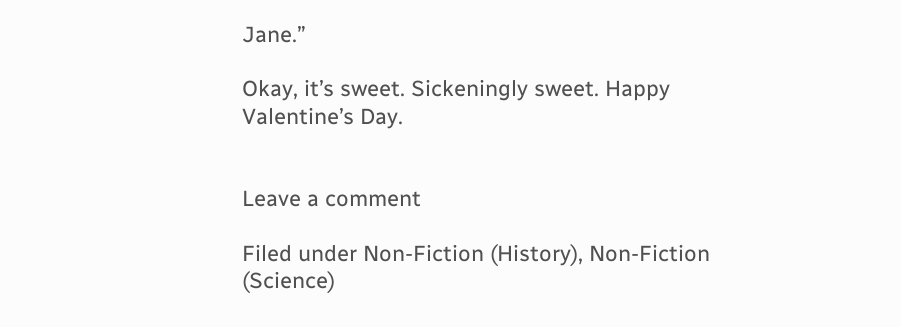Jane.”

Okay, it’s sweet. Sickeningly sweet. Happy Valentine’s Day.


Leave a comment

Filed under Non-Fiction (History), Non-Fiction (Science)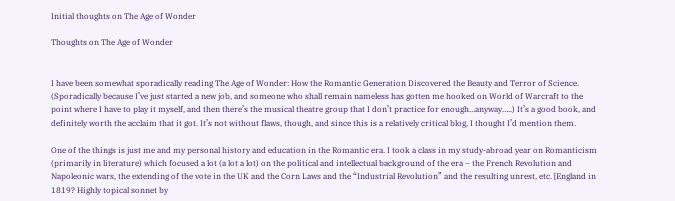Initial thoughts on The Age of Wonder

Thoughts on The Age of Wonder


I have been somewhat sporadically reading The Age of Wonder: How the Romantic Generation Discovered the Beauty and Terror of Science. (Sporadically because I’ve just started a new job, and someone who shall remain nameless has gotten me hooked on World of Warcraft to the point where I have to play it myself, and then there’s the musical theatre group that I don’t practice for enough…anyway…..) It’s a good book, and definitely worth the acclaim that it got. It’s not without flaws, though, and since this is a relatively critical blog, I thought I’d mention them.

One of the things is just me and my personal history and education in the Romantic era. I took a class in my study-abroad year on Romanticism (primarily in literature) which focused a lot (a lot a lot) on the political and intellectual background of the era – the French Revolution and Napoleonic wars, the extending of the vote in the UK and the Corn Laws and the “Industrial Revolution” and the resulting unrest, etc. [England in 1819? Highly topical sonnet by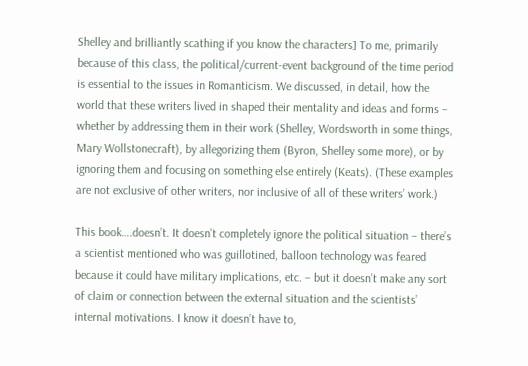Shelley and brilliantly scathing if you know the characters] To me, primarily because of this class, the political/current-event background of the time period is essential to the issues in Romanticism. We discussed, in detail, how the world that these writers lived in shaped their mentality and ideas and forms – whether by addressing them in their work (Shelley, Wordsworth in some things, Mary Wollstonecraft), by allegorizing them (Byron, Shelley some more), or by ignoring them and focusing on something else entirely (Keats). (These examples are not exclusive of other writers, nor inclusive of all of these writers’ work.)

This book….doesn’t. It doesn’t completely ignore the political situation – there’s a scientist mentioned who was guillotined, balloon technology was feared because it could have military implications, etc. – but it doesn’t make any sort of claim or connection between the external situation and the scientists’ internal motivations. I know it doesn’t have to,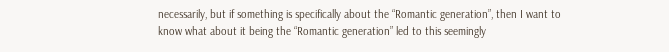necessarily, but if something is specifically about the “Romantic generation”, then I want to know what about it being the “Romantic generation” led to this seemingly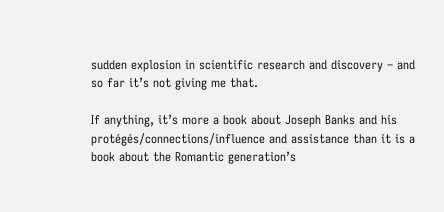sudden explosion in scientific research and discovery – and so far it’s not giving me that.

If anything, it’s more a book about Joseph Banks and his protégés/connections/influence and assistance than it is a book about the Romantic generation’s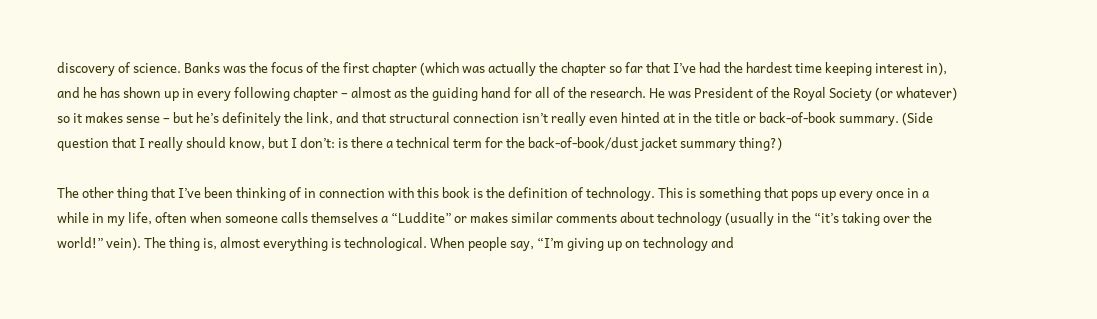discovery of science. Banks was the focus of the first chapter (which was actually the chapter so far that I’ve had the hardest time keeping interest in), and he has shown up in every following chapter – almost as the guiding hand for all of the research. He was President of the Royal Society (or whatever) so it makes sense – but he’s definitely the link, and that structural connection isn’t really even hinted at in the title or back-of-book summary. (Side question that I really should know, but I don’t: is there a technical term for the back-of-book/dust jacket summary thing?)

The other thing that I’ve been thinking of in connection with this book is the definition of technology. This is something that pops up every once in a while in my life, often when someone calls themselves a “Luddite” or makes similar comments about technology (usually in the “it’s taking over the world!” vein). The thing is, almost everything is technological. When people say, “I’m giving up on technology and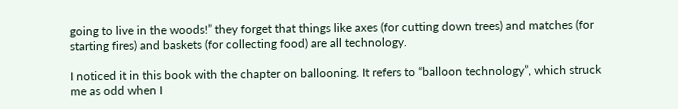going to live in the woods!” they forget that things like axes (for cutting down trees) and matches (for starting fires) and baskets (for collecting food) are all technology.

I noticed it in this book with the chapter on ballooning. It refers to “balloon technology”, which struck me as odd when I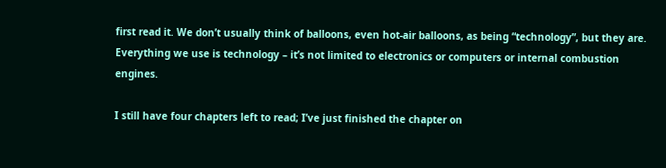first read it. We don’t usually think of balloons, even hot-air balloons, as being “technology”, but they are. Everything we use is technology – it’s not limited to electronics or computers or internal combustion engines.

I still have four chapters left to read; I’ve just finished the chapter on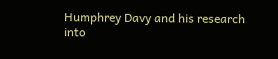Humphrey Davy and his research into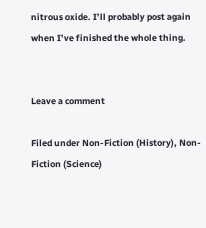nitrous oxide. I’ll probably post again when I’ve finished the whole thing.


Leave a comment

Filed under Non-Fiction (History), Non-Fiction (Science)